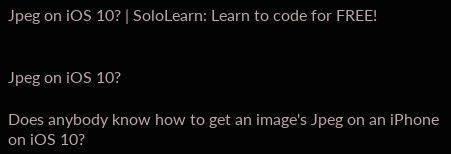Jpeg on iOS 10? | SoloLearn: Learn to code for FREE!


Jpeg on iOS 10?

Does anybody know how to get an image's Jpeg on an iPhone on iOS 10?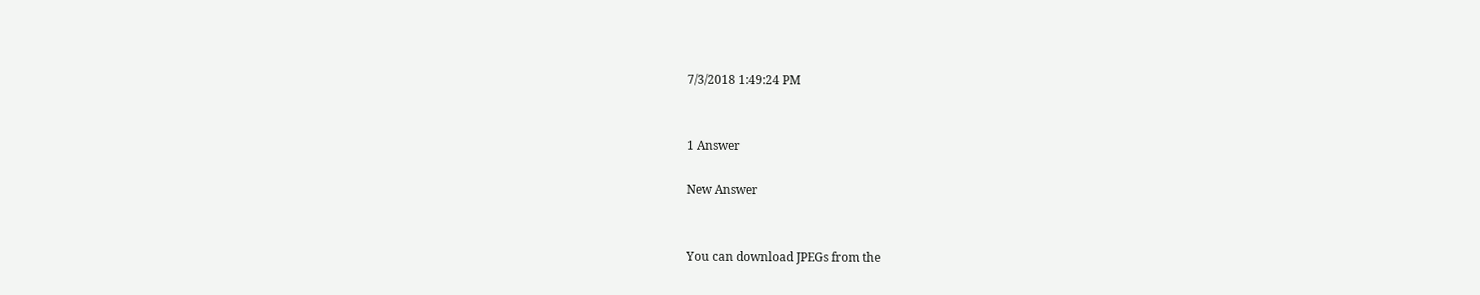7/3/2018 1:49:24 PM


1 Answer

New Answer


You can download JPEGs from the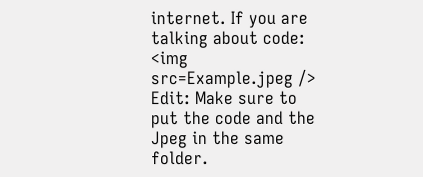internet. If you are talking about code: <img src=Example.jpeg /> Edit: Make sure to put the code and the Jpeg in the same folder.